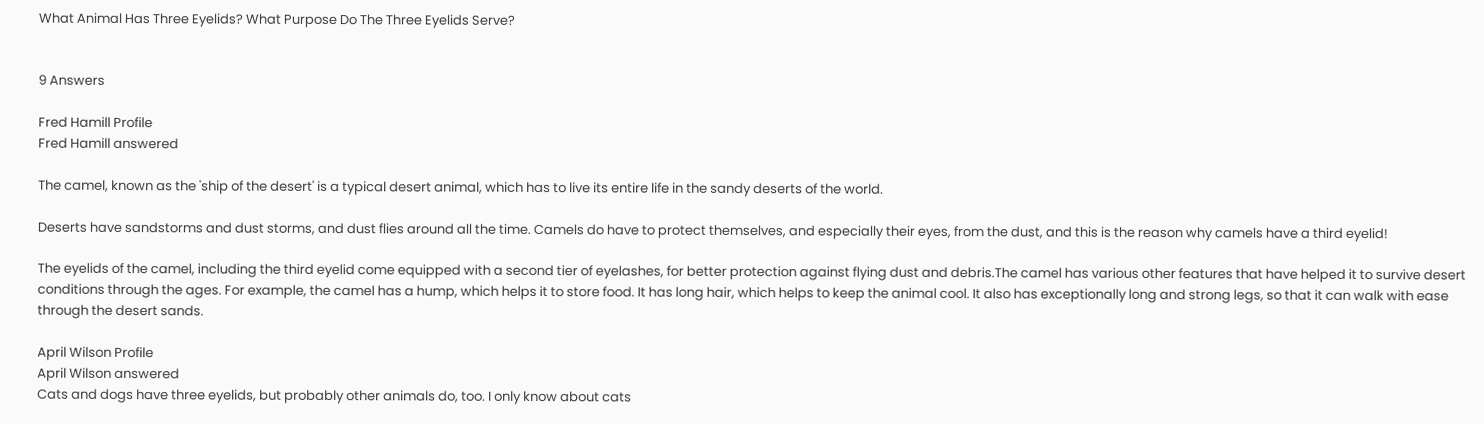What Animal Has Three Eyelids? What Purpose Do The Three Eyelids Serve?


9 Answers

Fred Hamill Profile
Fred Hamill answered

The camel, known as the 'ship of the desert' is a typical desert animal, which has to live its entire life in the sandy deserts of the world.

Deserts have sandstorms and dust storms, and dust flies around all the time. Camels do have to protect themselves, and especially their eyes, from the dust, and this is the reason why camels have a third eyelid!

The eyelids of the camel, including the third eyelid come equipped with a second tier of eyelashes, for better protection against flying dust and debris.The camel has various other features that have helped it to survive desert conditions through the ages. For example, the camel has a hump, which helps it to store food. It has long hair, which helps to keep the animal cool. It also has exceptionally long and strong legs, so that it can walk with ease through the desert sands.

April Wilson Profile
April Wilson answered
Cats and dogs have three eyelids, but probably other animals do, too. I only know about cats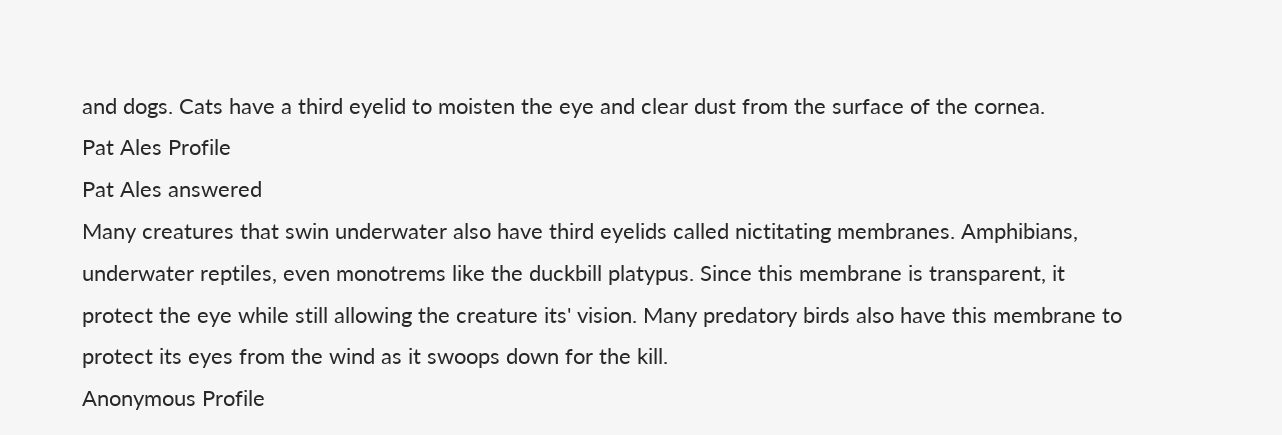and dogs. Cats have a third eyelid to moisten the eye and clear dust from the surface of the cornea.
Pat Ales Profile
Pat Ales answered
Many creatures that swin underwater also have third eyelids called nictitating membranes. Amphibians, underwater reptiles, even monotrems like the duckbill platypus. Since this membrane is transparent, it protect the eye while still allowing the creature its' vision. Many predatory birds also have this membrane to protect its eyes from the wind as it swoops down for the kill.
Anonymous Profile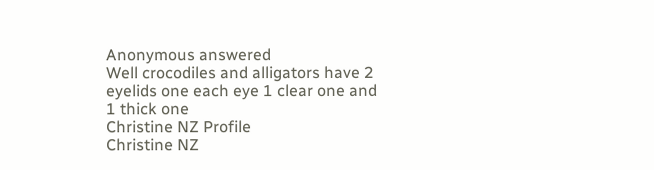Anonymous answered
Well crocodiles and alligators have 2 eyelids one each eye 1 clear one and 1 thick one
Christine NZ Profile
Christine NZ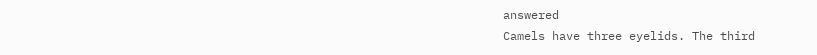answered
Camels have three eyelids. The third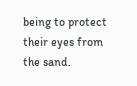being to protect their eyes from the sand.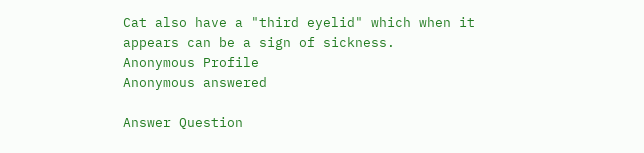Cat also have a "third eyelid" which when it appears can be a sign of sickness.
Anonymous Profile
Anonymous answered

Answer Question